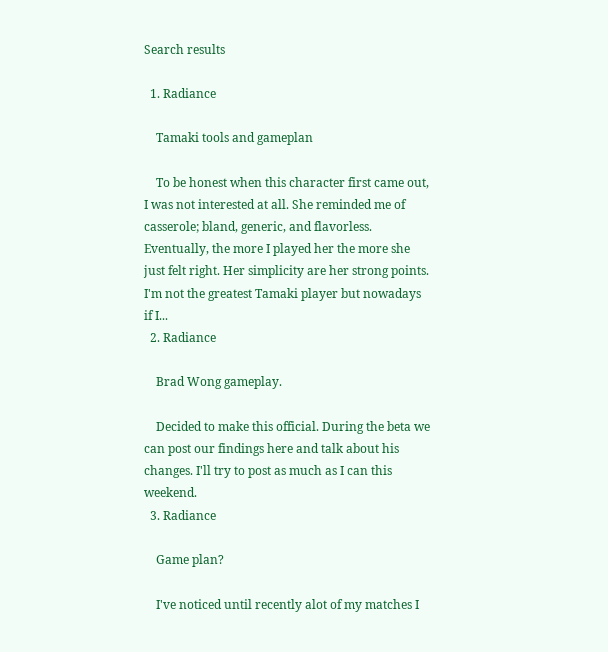Search results

  1. Radiance

    Tamaki tools and gameplan

    To be honest when this character first came out, I was not interested at all. She reminded me of casserole; bland, generic, and flavorless. Eventually, the more I played her the more she just felt right. Her simplicity are her strong points. I'm not the greatest Tamaki player but nowadays if I...
  2. Radiance

    Brad Wong gameplay.

    Decided to make this official. During the beta we can post our findings here and talk about his changes. I'll try to post as much as I can this weekend.
  3. Radiance

    Game plan?

    I've noticed until recently alot of my matches I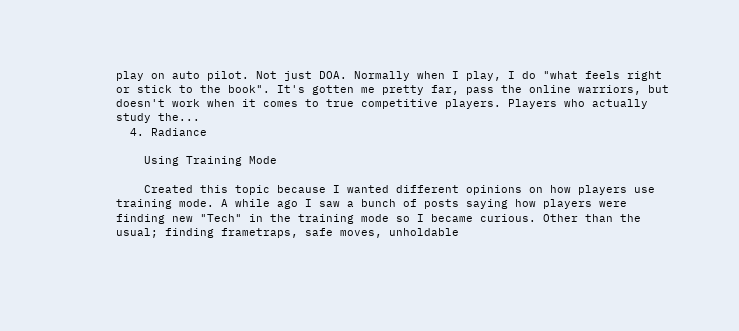play on auto pilot. Not just DOA. Normally when I play, I do "what feels right or stick to the book". It's gotten me pretty far, pass the online warriors, but doesn't work when it comes to true competitive players. Players who actually study the...
  4. Radiance

    Using Training Mode

    Created this topic because I wanted different opinions on how players use training mode. A while ago I saw a bunch of posts saying how players were finding new "Tech" in the training mode so I became curious. Other than the usual; finding frametraps, safe moves, unholdable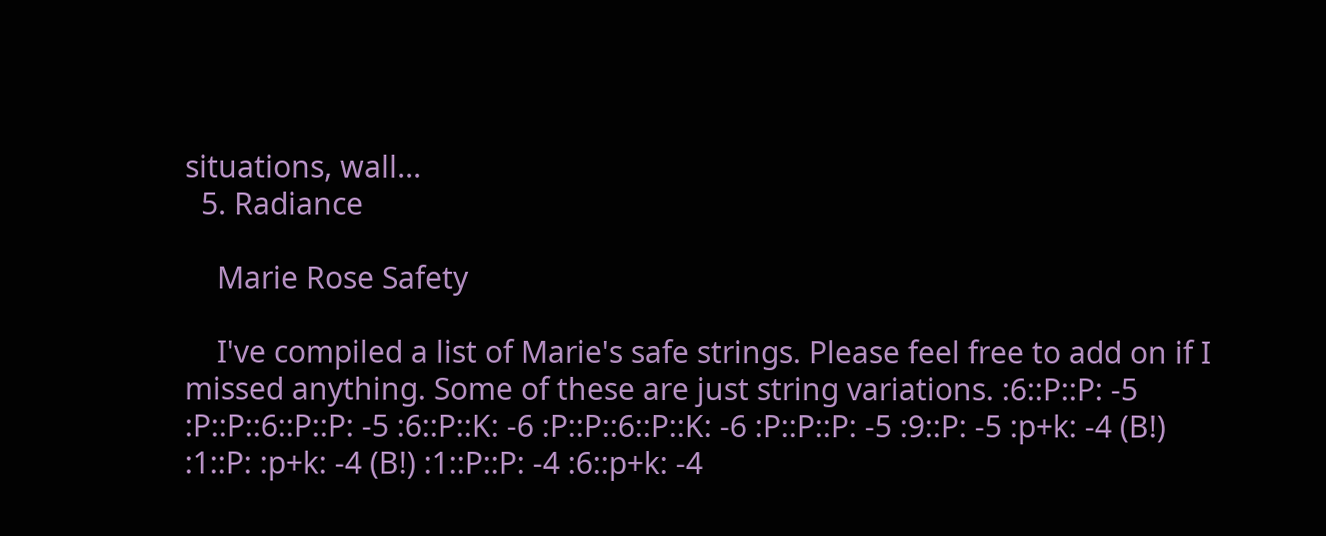situations, wall...
  5. Radiance

    Marie Rose Safety

    I've compiled a list of Marie's safe strings. Please feel free to add on if I missed anything. Some of these are just string variations. :6::P::P: -5 :P::P::6::P::P: -5 :6::P::K: -6 :P::P::6::P::K: -6 :P::P::P: -5 :9::P: -5 :p+k: -4 (B!) :1::P: :p+k: -4 (B!) :1::P::P: -4 :6::p+k: -4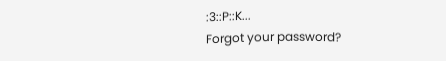:3::P::K...
Forgot your password?